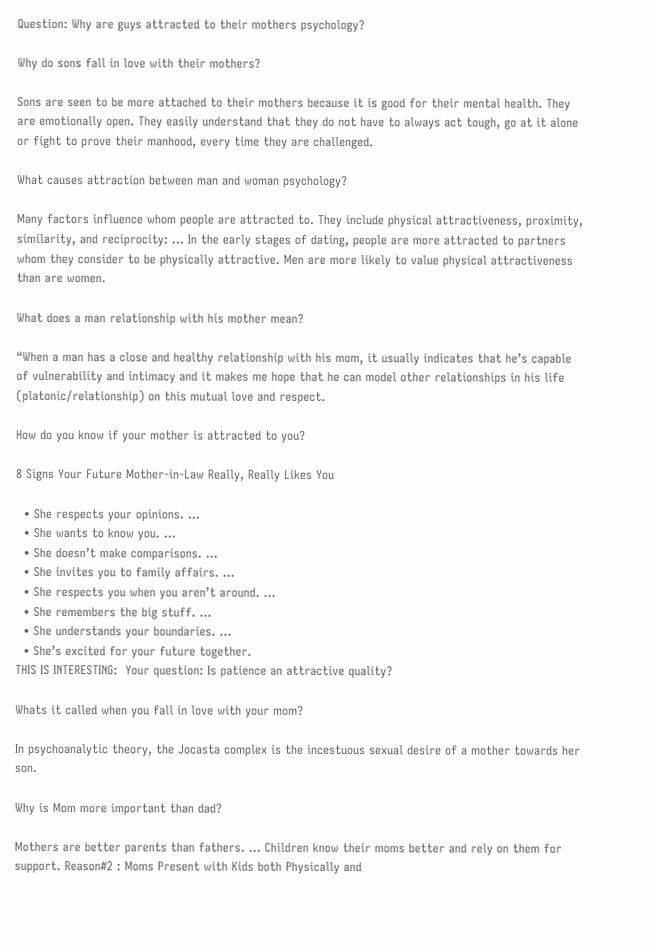Question: Why are guys attracted to their mothers psychology?

Why do sons fall in love with their mothers?

Sons are seen to be more attached to their mothers because it is good for their mental health. They are emotionally open. They easily understand that they do not have to always act tough, go at it alone or fight to prove their manhood, every time they are challenged.

What causes attraction between man and woman psychology?

Many factors influence whom people are attracted to. They include physical attractiveness, proximity, similarity, and reciprocity: … In the early stages of dating, people are more attracted to partners whom they consider to be physically attractive. Men are more likely to value physical attractiveness than are women.

What does a man relationship with his mother mean?

“When a man has a close and healthy relationship with his mom, it usually indicates that he’s capable of vulnerability and intimacy and it makes me hope that he can model other relationships in his life (platonic/relationship) on this mutual love and respect.

How do you know if your mother is attracted to you?

8 Signs Your Future Mother-in-Law Really, Really Likes You

  • She respects your opinions. …
  • She wants to know you. …
  • She doesn’t make comparisons. …
  • She invites you to family affairs. …
  • She respects you when you aren’t around. …
  • She remembers the big stuff. …
  • She understands your boundaries. …
  • She’s excited for your future together.
THIS IS INTERESTING:  Your question: Is patience an attractive quality?

Whats it called when you fall in love with your mom?

In psychoanalytic theory, the Jocasta complex is the incestuous sexual desire of a mother towards her son.

Why is Mom more important than dad?

Mothers are better parents than fathers. … Children know their moms better and rely on them for support. Reason#2 : Moms Present with Kids both Physically and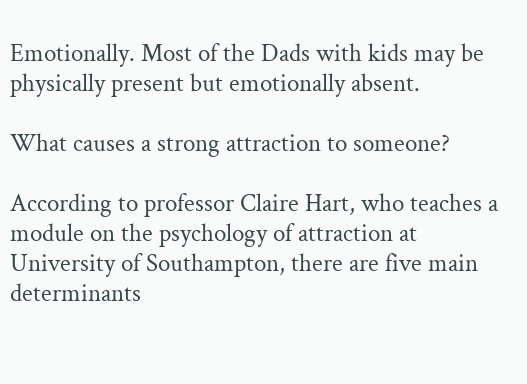Emotionally. Most of the Dads with kids may be physically present but emotionally absent.

What causes a strong attraction to someone?

According to professor Claire Hart, who teaches a module on the psychology of attraction at University of Southampton, there are five main determinants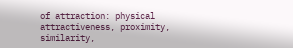of attraction: physical attractiveness, proximity, similarity,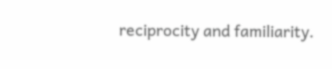reciprocity and familiarity.